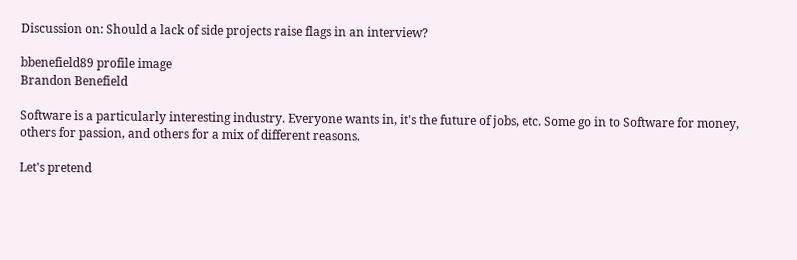Discussion on: Should a lack of side projects raise flags in an interview?

bbenefield89 profile image
Brandon Benefield

Software is a particularly interesting industry. Everyone wants in, it's the future of jobs, etc. Some go in to Software for money, others for passion, and others for a mix of different reasons.

Let's pretend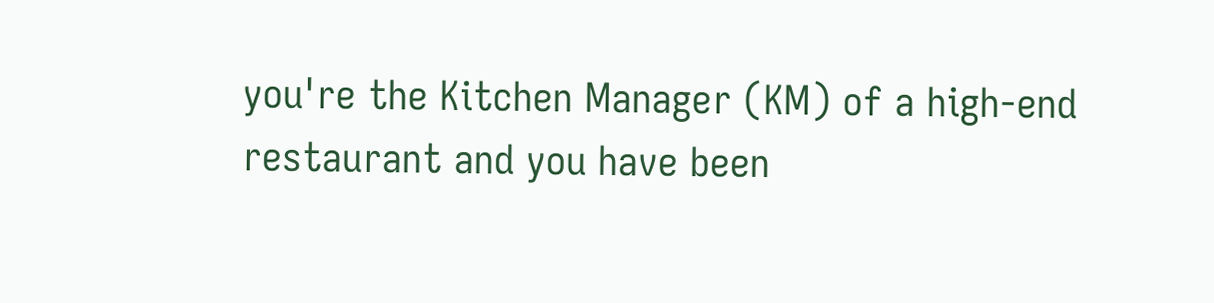you're the Kitchen Manager (KM) of a high-end restaurant and you have been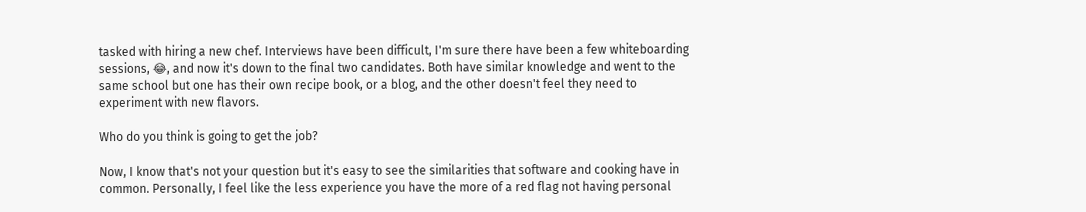tasked with hiring a new chef. Interviews have been difficult, I'm sure there have been a few whiteboarding sessions, 😂, and now it's down to the final two candidates. Both have similar knowledge and went to the same school but one has their own recipe book, or a blog, and the other doesn't feel they need to experiment with new flavors.

Who do you think is going to get the job?

Now, I know that's not your question but it's easy to see the similarities that software and cooking have in common. Personally, I feel like the less experience you have the more of a red flag not having personal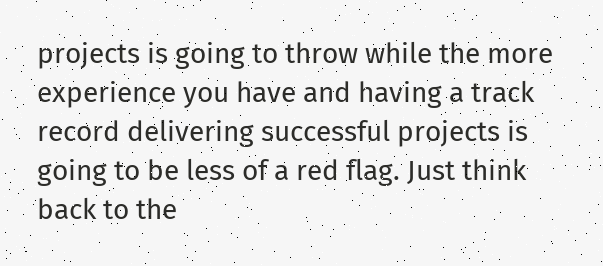projects is going to throw while the more experience you have and having a track record delivering successful projects is going to be less of a red flag. Just think back to the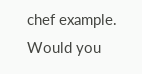chef example. Would you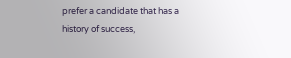prefer a candidate that has a history of success,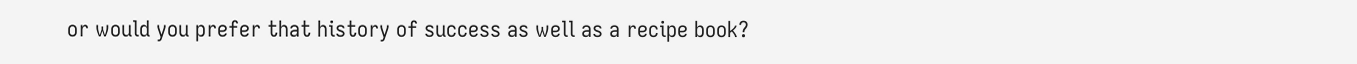or would you prefer that history of success as well as a recipe book?